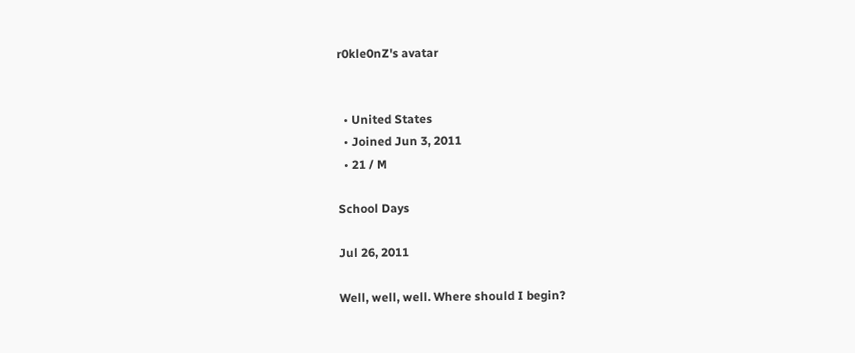r0kle0nZ's avatar


  • United States
  • Joined Jun 3, 2011
  • 21 / M

School Days

Jul 26, 2011

Well, well, well. Where should I begin?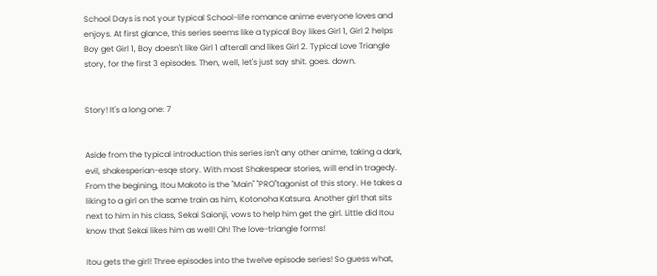School Days is not your typical School-life romance anime everyone loves and enjoys. At first glance, this series seems like a typical Boy likes Girl 1, Girl 2 helps Boy get Girl 1, Boy doesn't like Girl 1 afterall and likes Girl 2. Typical Love Triangle story, for the first 3 episodes. Then, well, let's just say shit. goes. down.


Story! It's a long one: 7


Aside from the typical introduction this series isn't any other anime, taking a dark, evil, shakesperian-esqe story. With most Shakespear stories, will end in tragedy. From the begining, Itou Makoto is the "Main" "PRO"tagonist of this story. He takes a liking to a girl on the same train as him, Kotonoha Katsura. Another girl that sits next to him in his class, Sekai Saionji, vows to help him get the girl. Little did Itou know that Sekai likes him as well! Oh! The love-triangle forms!

Itou gets the girl! Three episodes into the twelve episode series! So guess what,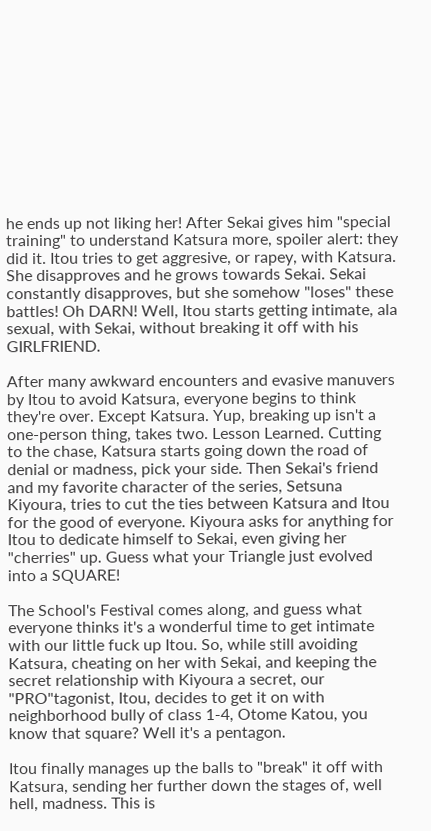he ends up not liking her! After Sekai gives him "special training" to understand Katsura more, spoiler alert: they did it. Itou tries to get aggresive, or rapey, with Katsura. She disapproves and he grows towards Sekai. Sekai constantly disapproves, but she somehow "loses" these battles! Oh DARN! Well, Itou starts getting intimate, ala sexual, with Sekai, without breaking it off with his GIRLFRIEND.

After many awkward encounters and evasive manuvers by Itou to avoid Katsura, everyone begins to think they're over. Except Katsura. Yup, breaking up isn't a one-person thing, takes two. Lesson Learned. Cutting to the chase, Katsura starts going down the road of denial or madness, pick your side. Then Sekai's friend and my favorite character of the series, Setsuna Kiyoura, tries to cut the ties between Katsura and Itou for the good of everyone. Kiyoura asks for anything for Itou to dedicate himself to Sekai, even giving her "cherries" up. Guess what your Triangle just evolved into a SQUARE!

The School's Festival comes along, and guess what everyone thinks it's a wonderful time to get intimate with our little fuck up Itou. So, while still avoiding Katsura, cheating on her with Sekai, and keeping the secret relationship with Kiyoura a secret, our "PRO"tagonist, Itou, decides to get it on with neighborhood bully of class 1-4, Otome Katou, you know that square? Well it's a pentagon.

Itou finally manages up the balls to "break" it off with Katsura, sending her further down the stages of, well hell, madness. This is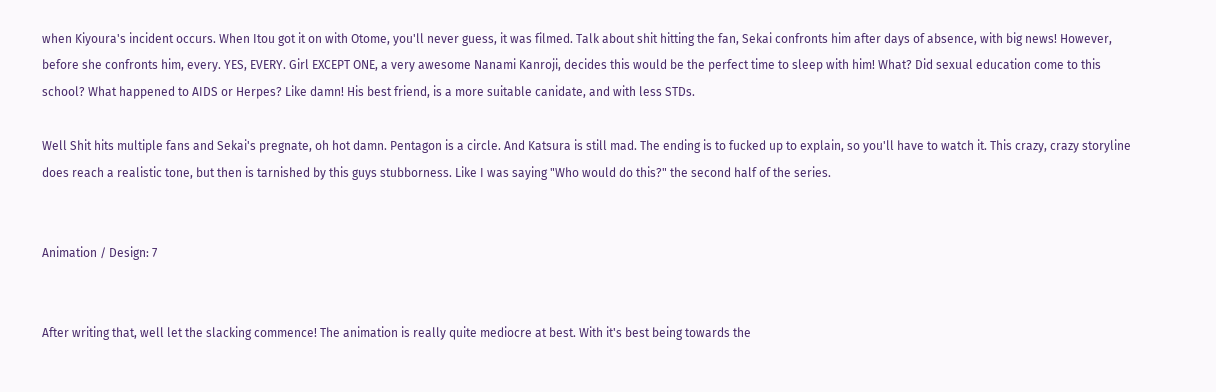when Kiyoura's incident occurs. When Itou got it on with Otome, you'll never guess, it was filmed. Talk about shit hitting the fan, Sekai confronts him after days of absence, with big news! However, before she confronts him, every. YES, EVERY. Girl EXCEPT ONE, a very awesome Nanami Kanroji, decides this would be the perfect time to sleep with him! What? Did sexual education come to this school? What happened to AIDS or Herpes? Like damn! His best friend, is a more suitable canidate, and with less STDs.

Well Shit hits multiple fans and Sekai's pregnate, oh hot damn. Pentagon is a circle. And Katsura is still mad. The ending is to fucked up to explain, so you'll have to watch it. This crazy, crazy storyline does reach a realistic tone, but then is tarnished by this guys stubborness. Like I was saying "Who would do this?" the second half of the series.


Animation / Design: 7


After writing that, well let the slacking commence! The animation is really quite mediocre at best. With it's best being towards the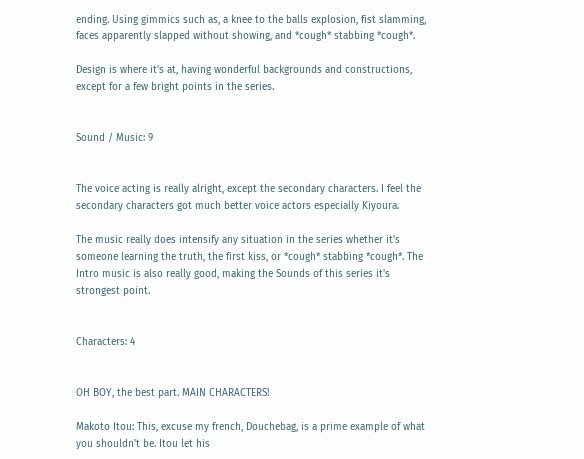ending. Using gimmics such as, a knee to the balls explosion, fist slamming, faces apparently slapped without showing, and *cough* stabbing *cough*.

Design is where it's at, having wonderful backgrounds and constructions, except for a few bright points in the series.


Sound / Music: 9


The voice acting is really alright, except the secondary characters. I feel the secondary characters got much better voice actors especially Kiyoura.

The music really does intensify any situation in the series whether it's someone learning the truth, the first kiss, or *cough* stabbing *cough*. The Intro music is also really good, making the Sounds of this series it's strongest point.


Characters: 4


OH BOY, the best part. MAIN CHARACTERS!

Makoto Itou: This, excuse my french, Douchebag, is a prime example of what you shouldn't be. Itou let his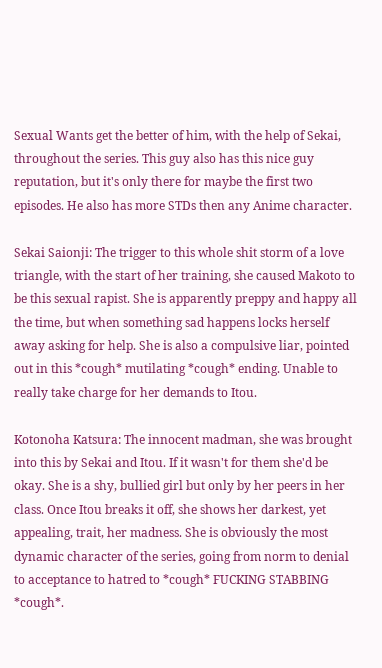Sexual Wants get the better of him, with the help of Sekai, throughout the series. This guy also has this nice guy reputation, but it's only there for maybe the first two episodes. He also has more STDs then any Anime character.

Sekai Saionji: The trigger to this whole shit storm of a love triangle, with the start of her training, she caused Makoto to be this sexual rapist. She is apparently preppy and happy all the time, but when something sad happens locks herself away asking for help. She is also a compulsive liar, pointed out in this *cough* mutilating *cough* ending. Unable to really take charge for her demands to Itou.

Kotonoha Katsura: The innocent madman, she was brought into this by Sekai and Itou. If it wasn't for them she'd be okay. She is a shy, bullied girl but only by her peers in her class. Once Itou breaks it off, she shows her darkest, yet appealing, trait, her madness. She is obviously the most dynamic character of the series, going from norm to denial to acceptance to hatred to *cough* FUCKING STABBING *cough*.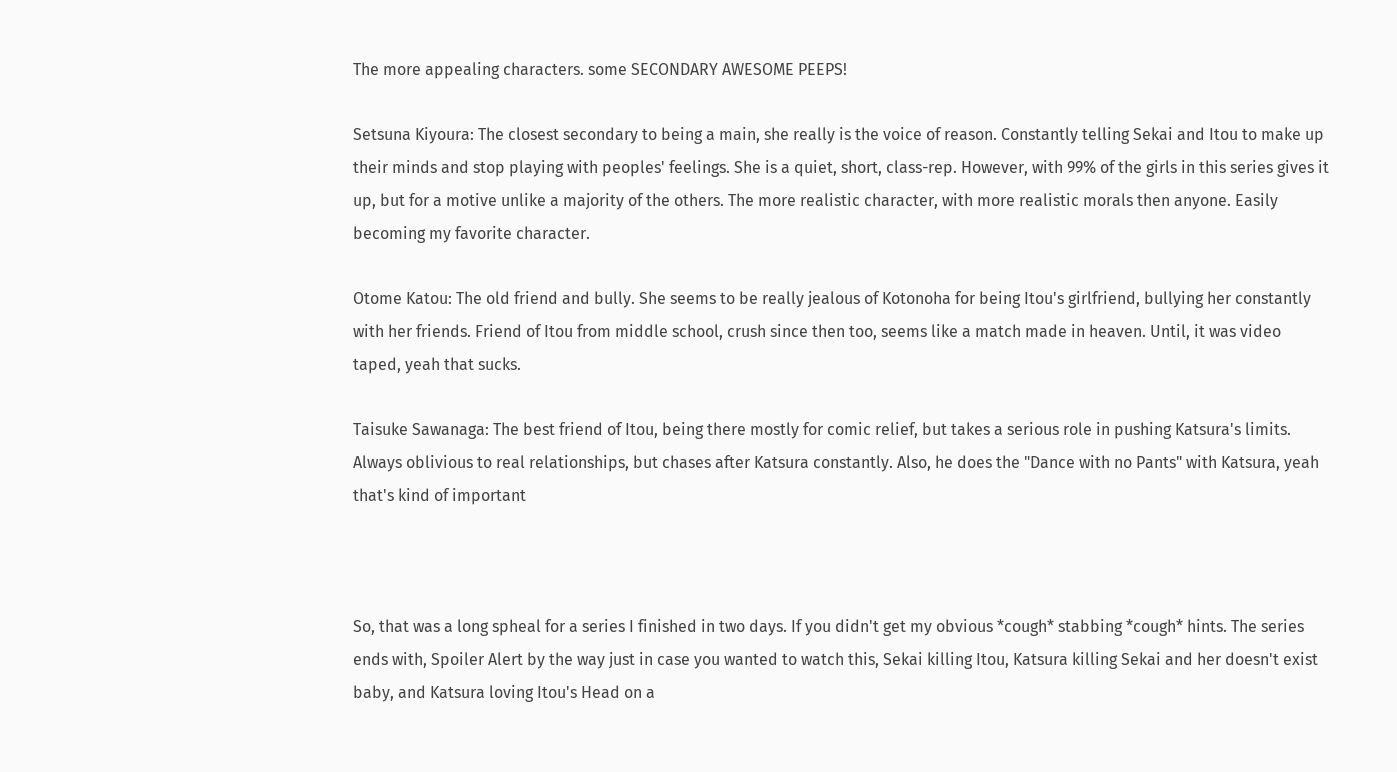The more appealing characters. some SECONDARY AWESOME PEEPS!

Setsuna Kiyoura: The closest secondary to being a main, she really is the voice of reason. Constantly telling Sekai and Itou to make up their minds and stop playing with peoples' feelings. She is a quiet, short, class-rep. However, with 99% of the girls in this series gives it up, but for a motive unlike a majority of the others. The more realistic character, with more realistic morals then anyone. Easily becoming my favorite character.

Otome Katou: The old friend and bully. She seems to be really jealous of Kotonoha for being Itou's girlfriend, bullying her constantly with her friends. Friend of Itou from middle school, crush since then too, seems like a match made in heaven. Until, it was video taped, yeah that sucks.

Taisuke Sawanaga: The best friend of Itou, being there mostly for comic relief, but takes a serious role in pushing Katsura's limits. Always oblivious to real relationships, but chases after Katsura constantly. Also, he does the "Dance with no Pants" with Katsura, yeah that's kind of important



So, that was a long spheal for a series I finished in two days. If you didn't get my obvious *cough* stabbing *cough* hints. The series ends with, Spoiler Alert by the way just in case you wanted to watch this, Sekai killing Itou, Katsura killing Sekai and her doesn't exist baby, and Katsura loving Itou's Head on a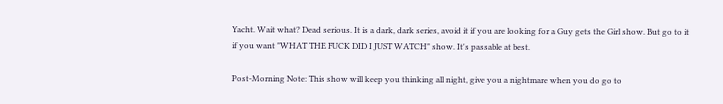Yacht. Wait what? Dead serious. It is a dark, dark series, avoid it if you are looking for a Guy gets the Girl show. But go to it if you want "WHAT THE FUCK DID I JUST WATCH" show. It's passable at best.

Post-Morning Note: This show will keep you thinking all night, give you a nightmare when you do go to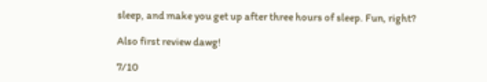sleep, and make you get up after three hours of sleep. Fun, right?

Also first review dawg!

7/10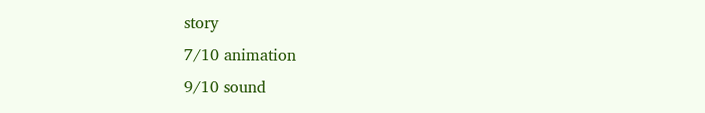story
7/10 animation
9/10 sound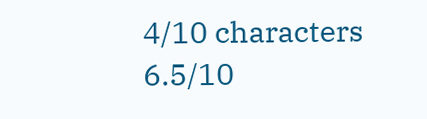4/10 characters
6.5/10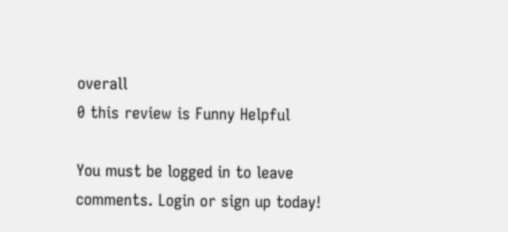overall
0 this review is Funny Helpful

You must be logged in to leave comments. Login or sign up today!